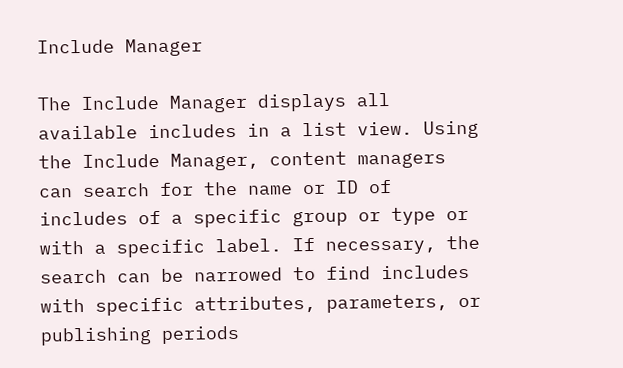Include Manager

The Include Manager displays all available includes in a list view. Using the Include Manager, content managers can search for the name or ID of includes of a specific group or type or with a specific label. If necessary, the search can be narrowed to find includes with specific attributes, parameters, or publishing periods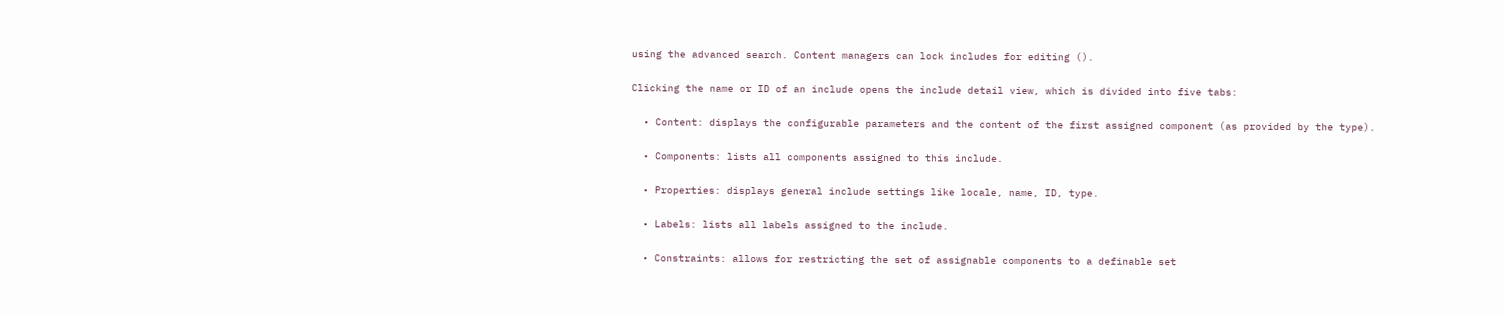using the advanced search. Content managers can lock includes for editing ().

Clicking the name or ID of an include opens the include detail view, which is divided into five tabs:

  • Content: displays the configurable parameters and the content of the first assigned component (as provided by the type).

  • Components: lists all components assigned to this include.

  • Properties: displays general include settings like locale, name, ID, type.

  • Labels: lists all labels assigned to the include.

  • Constraints: allows for restricting the set of assignable components to a definable set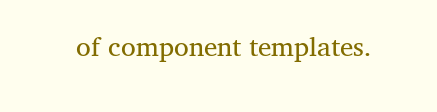of component templates.